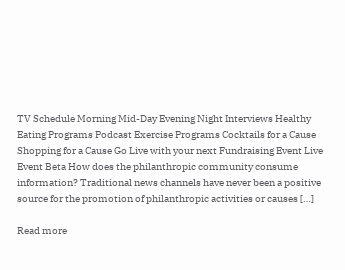TV Schedule Morning Mid-Day Evening Night Interviews Healthy Eating Programs Podcast Exercise Programs Cocktails for a Cause Shopping for a Cause Go Live with your next Fundraising Event Live Event Beta How does the philanthropic community consume information? Traditional news channels have never been a positive source for the promotion of philanthropic activities or causes […]

Read more